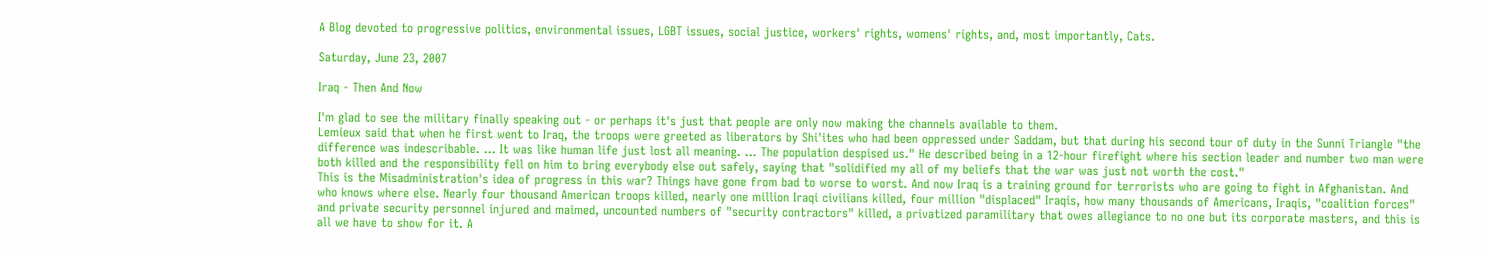A Blog devoted to progressive politics, environmental issues, LGBT issues, social justice, workers' rights, womens' rights, and, most importantly, Cats.

Saturday, June 23, 2007

Iraq - Then And Now

I'm glad to see the military finally speaking out - or perhaps it's just that people are only now making the channels available to them.
Lemieux said that when he first went to Iraq, the troops were greeted as liberators by Shi'ites who had been oppressed under Saddam, but that during his second tour of duty in the Sunni Triangle "the difference was indescribable. ... It was like human life just lost all meaning. ... The population despised us." He described being in a 12-hour firefight where his section leader and number two man were both killed and the responsibility fell on him to bring everybody else out safely, saying that "solidified my all of my beliefs that the war was just not worth the cost."
This is the Misadministration's idea of progress in this war? Things have gone from bad to worse to worst. And now Iraq is a training ground for terrorists who are going to fight in Afghanistan. And who knows where else. Nearly four thousand American troops killed, nearly one million Iraqi civilians killed, four million "displaced" Iraqis, how many thousands of Americans, Iraqis, "coalition forces" and private security personnel injured and maimed, uncounted numbers of "security contractors" killed, a privatized paramilitary that owes allegiance to no one but its corporate masters, and this is all we have to show for it. A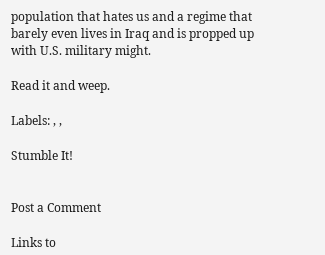population that hates us and a regime that barely even lives in Iraq and is propped up with U.S. military might.

Read it and weep.

Labels: , ,

Stumble It!


Post a Comment

Links to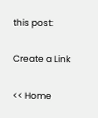this post:

Create a Link

<< Home